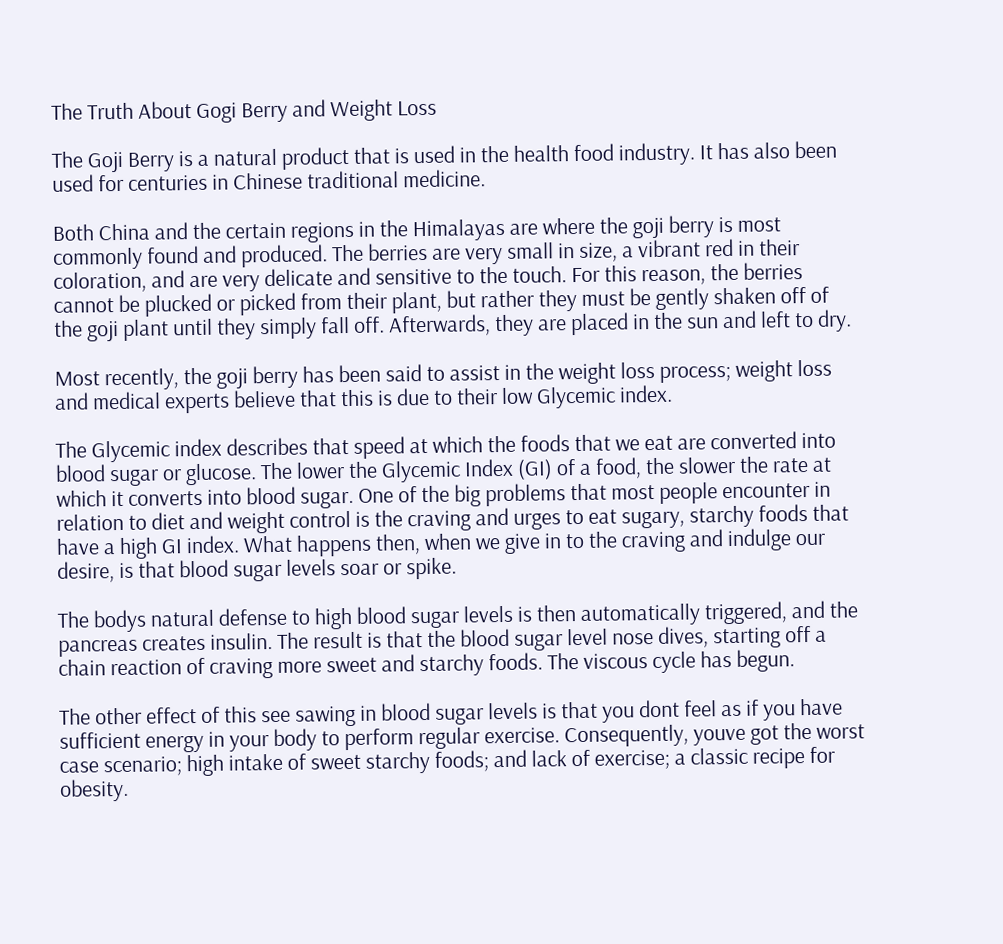The Truth About Gogi Berry and Weight Loss

The Goji Berry is a natural product that is used in the health food industry. It has also been used for centuries in Chinese traditional medicine.

Both China and the certain regions in the Himalayas are where the goji berry is most commonly found and produced. The berries are very small in size, a vibrant red in their coloration, and are very delicate and sensitive to the touch. For this reason, the berries cannot be plucked or picked from their plant, but rather they must be gently shaken off of the goji plant until they simply fall off. Afterwards, they are placed in the sun and left to dry.

Most recently, the goji berry has been said to assist in the weight loss process; weight loss and medical experts believe that this is due to their low Glycemic index.

The Glycemic index describes that speed at which the foods that we eat are converted into blood sugar or glucose. The lower the Glycemic Index (GI) of a food, the slower the rate at which it converts into blood sugar. One of the big problems that most people encounter in relation to diet and weight control is the craving and urges to eat sugary, starchy foods that have a high GI index. What happens then, when we give in to the craving and indulge our desire, is that blood sugar levels soar or spike.

The bodys natural defense to high blood sugar levels is then automatically triggered, and the pancreas creates insulin. The result is that the blood sugar level nose dives, starting off a chain reaction of craving more sweet and starchy foods. The viscous cycle has begun.

The other effect of this see sawing in blood sugar levels is that you dont feel as if you have sufficient energy in your body to perform regular exercise. Consequently, youve got the worst case scenario; high intake of sweet starchy foods; and lack of exercise; a classic recipe for obesity.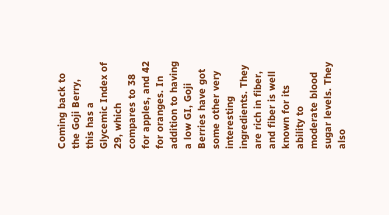Coming back to the Goji Berry, this has a Glycemic Index of 29, which compares to 38 for apples, and 42 for oranges. In addition to having a low GI, Goji Berries have got some other very interesting ingredients. They are rich in fiber, and fiber is well known for its ability to moderate blood sugar levels. They also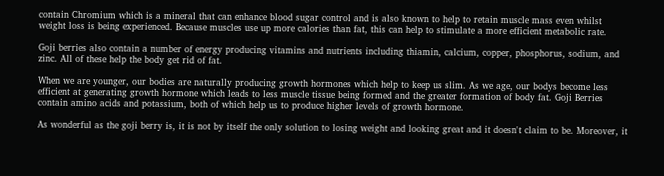contain Chromium which is a mineral that can enhance blood sugar control and is also known to help to retain muscle mass even whilst weight loss is being experienced. Because muscles use up more calories than fat, this can help to stimulate a more efficient metabolic rate.

Goji berries also contain a number of energy producing vitamins and nutrients including thiamin, calcium, copper, phosphorus, sodium, and zinc. All of these help the body get rid of fat.

When we are younger, our bodies are naturally producing growth hormones which help to keep us slim. As we age, our bodys become less efficient at generating growth hormone which leads to less muscle tissue being formed and the greater formation of body fat. Goji Berries contain amino acids and potassium, both of which help us to produce higher levels of growth hormone.

As wonderful as the goji berry is, it is not by itself the only solution to losing weight and looking great and it doesn't claim to be. Moreover, it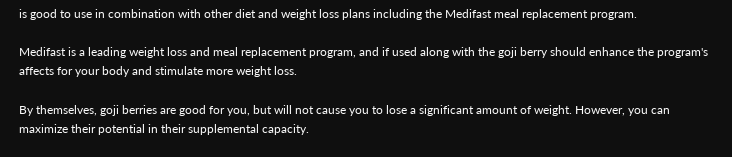is good to use in combination with other diet and weight loss plans including the Medifast meal replacement program.

Medifast is a leading weight loss and meal replacement program, and if used along with the goji berry should enhance the program's affects for your body and stimulate more weight loss.

By themselves, goji berries are good for you, but will not cause you to lose a significant amount of weight. However, you can maximize their potential in their supplemental capacity.